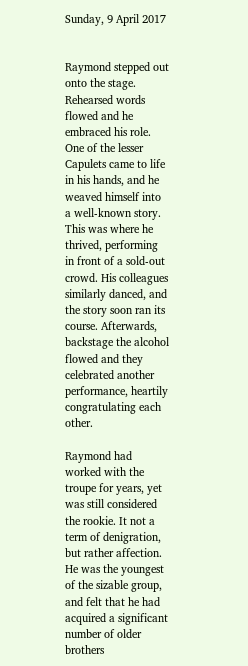Sunday, 9 April 2017


Raymond stepped out onto the stage. Rehearsed words flowed and he embraced his role. One of the lesser Capulets came to life in his hands, and he weaved himself into a well-known story. This was where he thrived, performing in front of a sold-out crowd. His colleagues similarly danced, and the story soon ran its course. Afterwards, backstage the alcohol flowed and they celebrated another performance, heartily congratulating each other.

Raymond had worked with the troupe for years, yet was still considered the rookie. It not a term of denigration, but rather affection. He was the youngest of the sizable group, and felt that he had acquired a significant number of older brothers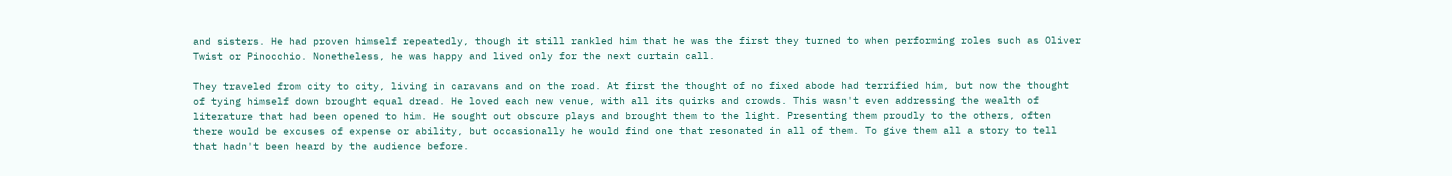and sisters. He had proven himself repeatedly, though it still rankled him that he was the first they turned to when performing roles such as Oliver Twist or Pinocchio. Nonetheless, he was happy and lived only for the next curtain call.

They traveled from city to city, living in caravans and on the road. At first the thought of no fixed abode had terrified him, but now the thought of tying himself down brought equal dread. He loved each new venue, with all its quirks and crowds. This wasn't even addressing the wealth of literature that had been opened to him. He sought out obscure plays and brought them to the light. Presenting them proudly to the others, often there would be excuses of expense or ability, but occasionally he would find one that resonated in all of them. To give them all a story to tell that hadn't been heard by the audience before.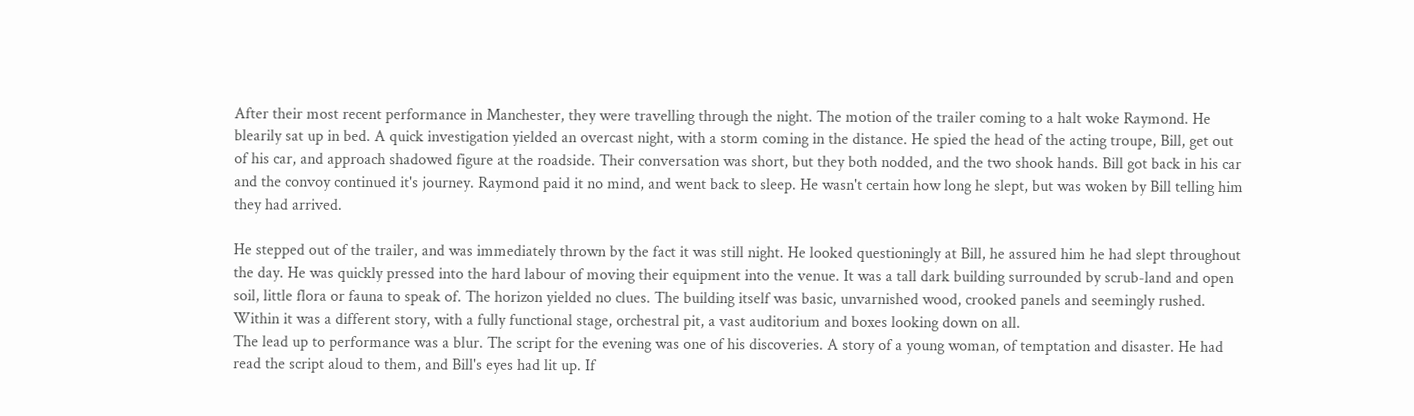After their most recent performance in Manchester, they were travelling through the night. The motion of the trailer coming to a halt woke Raymond. He blearily sat up in bed. A quick investigation yielded an overcast night, with a storm coming in the distance. He spied the head of the acting troupe, Bill, get out of his car, and approach shadowed figure at the roadside. Their conversation was short, but they both nodded, and the two shook hands. Bill got back in his car and the convoy continued it's journey. Raymond paid it no mind, and went back to sleep. He wasn't certain how long he slept, but was woken by Bill telling him they had arrived.

He stepped out of the trailer, and was immediately thrown by the fact it was still night. He looked questioningly at Bill, he assured him he had slept throughout the day. He was quickly pressed into the hard labour of moving their equipment into the venue. It was a tall dark building surrounded by scrub-land and open soil, little flora or fauna to speak of. The horizon yielded no clues. The building itself was basic, unvarnished wood, crooked panels and seemingly rushed. Within it was a different story, with a fully functional stage, orchestral pit, a vast auditorium and boxes looking down on all.
The lead up to performance was a blur. The script for the evening was one of his discoveries. A story of a young woman, of temptation and disaster. He had read the script aloud to them, and Bill's eyes had lit up. If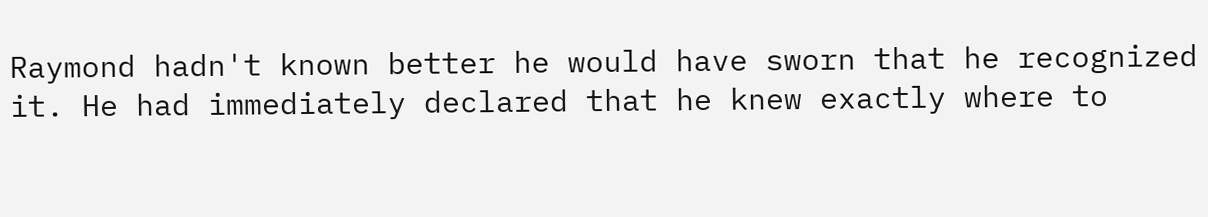Raymond hadn't known better he would have sworn that he recognized it. He had immediately declared that he knew exactly where to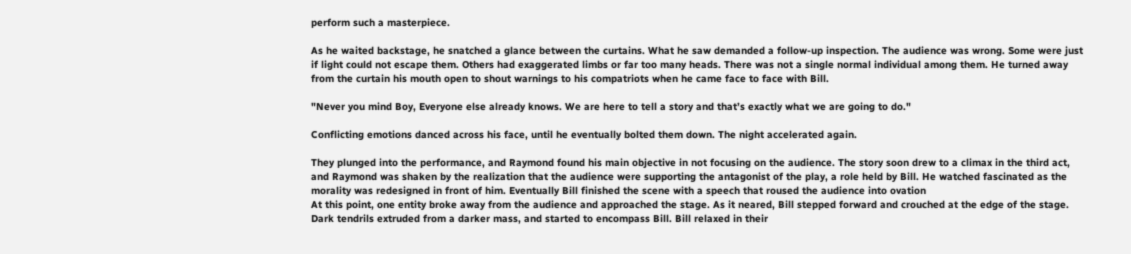perform such a masterpiece.

As he waited backstage, he snatched a glance between the curtains. What he saw demanded a follow-up inspection. The audience was wrong. Some were just if light could not escape them. Others had exaggerated limbs or far too many heads. There was not a single normal individual among them. He turned away from the curtain his mouth open to shout warnings to his compatriots when he came face to face with Bill.

"Never you mind Boy, Everyone else already knows. We are here to tell a story and that’s exactly what we are going to do."

Conflicting emotions danced across his face, until he eventually bolted them down. The night accelerated again.

They plunged into the performance, and Raymond found his main objective in not focusing on the audience. The story soon drew to a climax in the third act, and Raymond was shaken by the realization that the audience were supporting the antagonist of the play, a role held by Bill. He watched fascinated as the morality was redesigned in front of him. Eventually Bill finished the scene with a speech that roused the audience into ovation
At this point, one entity broke away from the audience and approached the stage. As it neared, Bill stepped forward and crouched at the edge of the stage. Dark tendrils extruded from a darker mass, and started to encompass Bill. Bill relaxed in their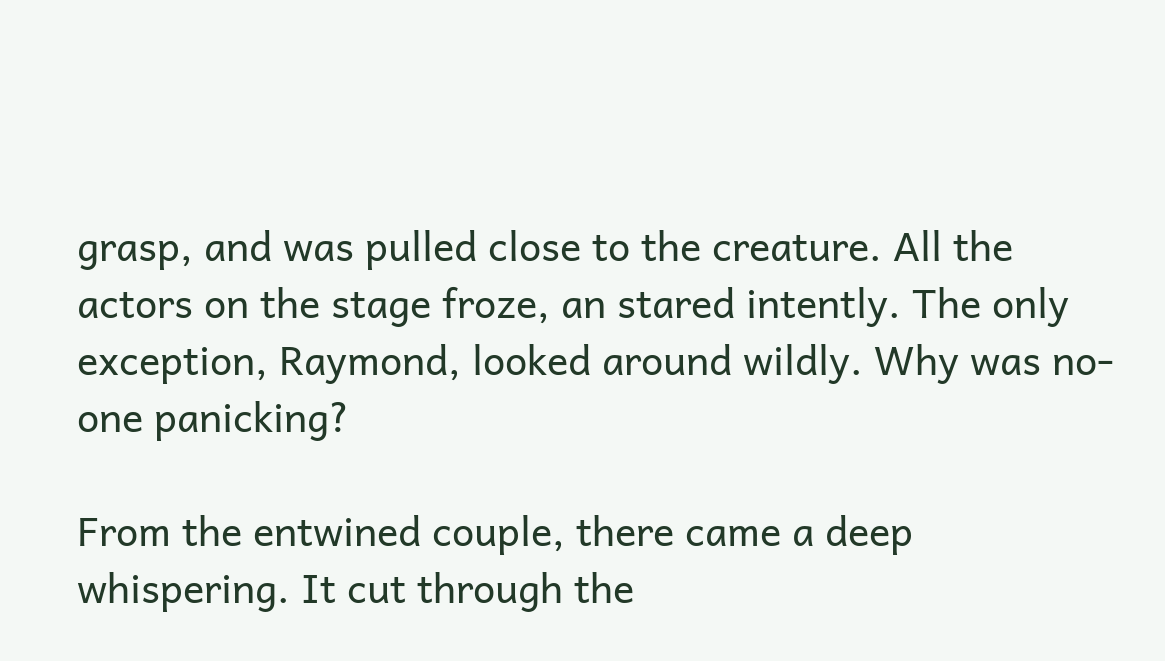grasp, and was pulled close to the creature. All the actors on the stage froze, an stared intently. The only exception, Raymond, looked around wildly. Why was no-one panicking?

From the entwined couple, there came a deep whispering. It cut through the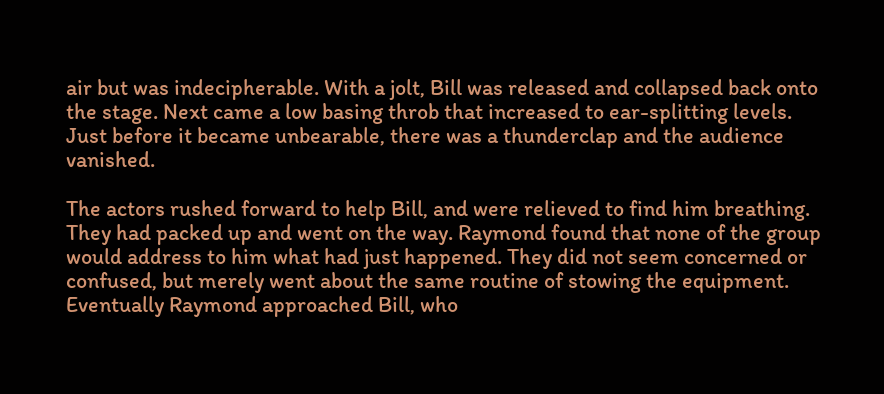air but was indecipherable. With a jolt, Bill was released and collapsed back onto the stage. Next came a low basing throb that increased to ear-splitting levels. Just before it became unbearable, there was a thunderclap and the audience vanished.

The actors rushed forward to help Bill, and were relieved to find him breathing. They had packed up and went on the way. Raymond found that none of the group would address to him what had just happened. They did not seem concerned or confused, but merely went about the same routine of stowing the equipment. Eventually Raymond approached Bill, who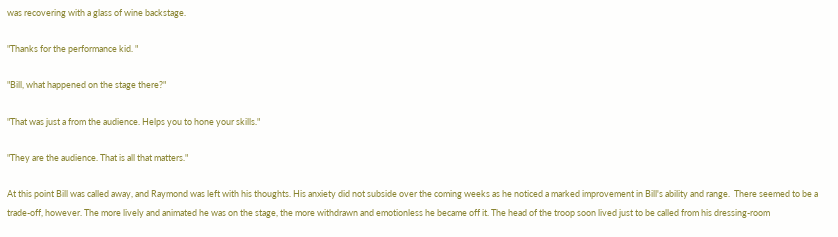was recovering with a glass of wine backstage.

"Thanks for the performance kid. "

"Bill, what happened on the stage there?"

"That was just a from the audience. Helps you to hone your skills."

"They are the audience. That is all that matters."

At this point Bill was called away, and Raymond was left with his thoughts. His anxiety did not subside over the coming weeks as he noticed a marked improvement in Bill's ability and range.  There seemed to be a trade-off, however. The more lively and animated he was on the stage, the more withdrawn and emotionless he became off it. The head of the troop soon lived just to be called from his dressing-room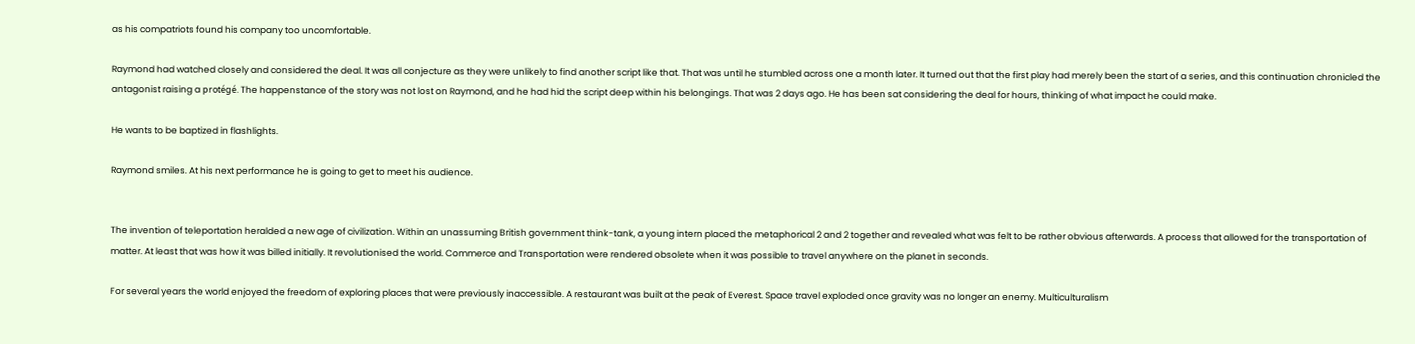as his compatriots found his company too uncomfortable.

Raymond had watched closely and considered the deal. It was all conjecture as they were unlikely to find another script like that. That was until he stumbled across one a month later. It turned out that the first play had merely been the start of a series, and this continuation chronicled the antagonist raising a protégé. The happenstance of the story was not lost on Raymond, and he had hid the script deep within his belongings. That was 2 days ago. He has been sat considering the deal for hours, thinking of what impact he could make.

He wants to be baptized in flashlights.

Raymond smiles. At his next performance he is going to get to meet his audience.


The invention of teleportation heralded a new age of civilization. Within an unassuming British government think-tank, a young intern placed the metaphorical 2 and 2 together and revealed what was felt to be rather obvious afterwards. A process that allowed for the transportation of matter. At least that was how it was billed initially. It revolutionised the world. Commerce and Transportation were rendered obsolete when it was possible to travel anywhere on the planet in seconds.

For several years the world enjoyed the freedom of exploring places that were previously inaccessible. A restaurant was built at the peak of Everest. Space travel exploded once gravity was no longer an enemy. Multiculturalism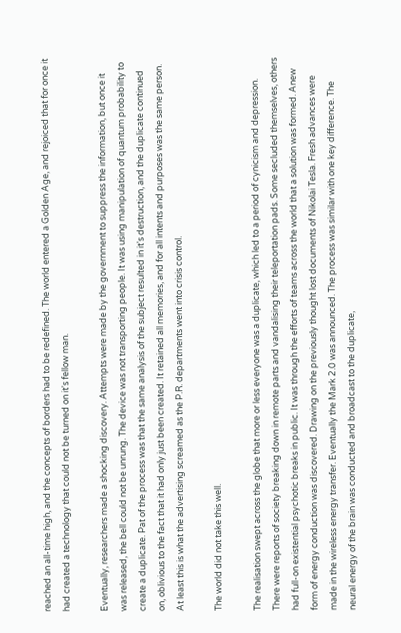reached an all-time high, and the concepts of borders had to be redefined. The world entered a Golden Age, and rejoiced that for once it had created a technology that could not be turned on it's fellow man.

Eventually, researchers made a shocking discovery. Attempts were made by the government to suppress the information, but once it was released, the bell could not be unrung. The device was not transporting people. It was using manipulation of quantum probability to create a duplicate. Pat of the process was that the same analysis of the subject resulted in it's destruction, and the duplicate continued on, oblivious to the fact that it had only just been created. It retained all memories, and for all intents and purposes was the same person. At least this is what the advertising screamed as the P.R. departments went into crisis control.

The world did not take this well.

The realisation swept across the globe that more or less everyone was a duplicate, which led to a period of cynicism and depression. There were reports of society breaking down in remote parts and vandalising their teleportation pads. Some secluded themselves, others had full-on existential psychotic breaks in public. It was through the efforts of teams across the world that a solution was formed. Anew form of energy conduction was discovered. Drawing on the previously thought lost documents of Nikolai Tesla. Fresh advances were made in the wireless energy transfer. Eventually the Mark 2.0 was announced. The process was similar with one key difference. The neural energy of the brain was conducted and broadcast to the duplicate,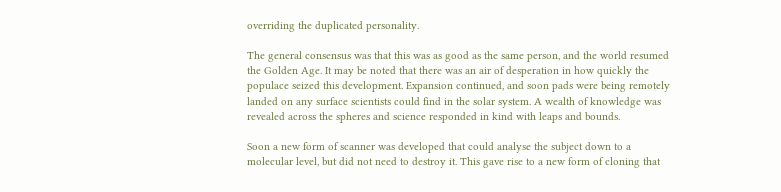overriding the duplicated personality.

The general consensus was that this was as good as the same person, and the world resumed the Golden Age. It may be noted that there was an air of desperation in how quickly the populace seized this development. Expansion continued, and soon pads were being remotely landed on any surface scientists could find in the solar system. A wealth of knowledge was revealed across the spheres and science responded in kind with leaps and bounds.

Soon a new form of scanner was developed that could analyse the subject down to a molecular level, but did not need to destroy it. This gave rise to a new form of cloning that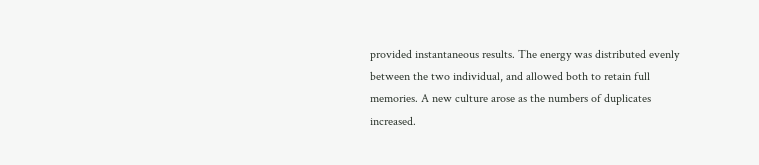provided instantaneous results. The energy was distributed evenly between the two individual, and allowed both to retain full memories. A new culture arose as the numbers of duplicates increased.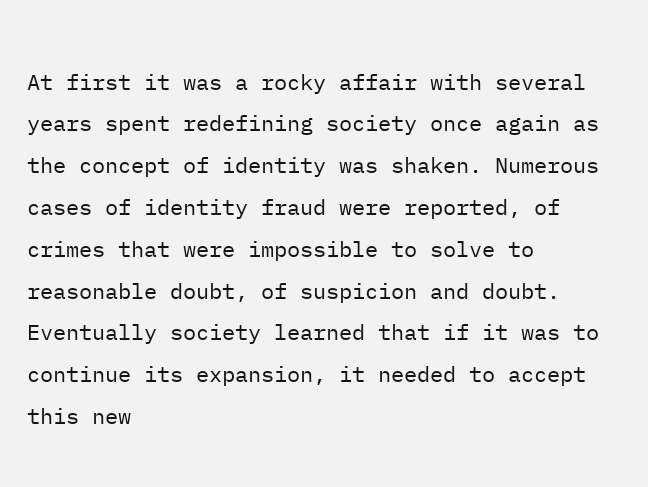At first it was a rocky affair with several years spent redefining society once again as the concept of identity was shaken. Numerous cases of identity fraud were reported, of crimes that were impossible to solve to reasonable doubt, of suspicion and doubt. Eventually society learned that if it was to continue its expansion, it needed to accept this new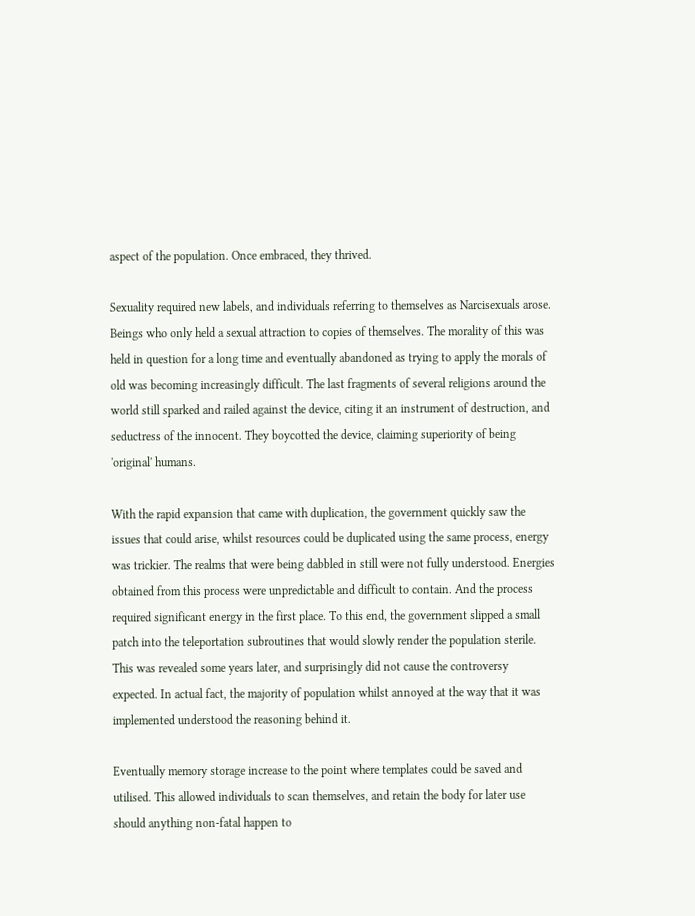aspect of the population. Once embraced, they thrived.

Sexuality required new labels, and individuals referring to themselves as Narcisexuals arose. Beings who only held a sexual attraction to copies of themselves. The morality of this was held in question for a long time and eventually abandoned as trying to apply the morals of old was becoming increasingly difficult. The last fragments of several religions around the world still sparked and railed against the device, citing it an instrument of destruction, and seductress of the innocent. They boycotted the device, claiming superiority of being 'original' humans.

With the rapid expansion that came with duplication, the government quickly saw the issues that could arise, whilst resources could be duplicated using the same process, energy was trickier. The realms that were being dabbled in still were not fully understood. Energies obtained from this process were unpredictable and difficult to contain. And the process required significant energy in the first place. To this end, the government slipped a small patch into the teleportation subroutines that would slowly render the population sterile. This was revealed some years later, and surprisingly did not cause the controversy expected. In actual fact, the majority of population whilst annoyed at the way that it was implemented understood the reasoning behind it.

Eventually memory storage increase to the point where templates could be saved and utilised. This allowed individuals to scan themselves, and retain the body for later use should anything non-fatal happen to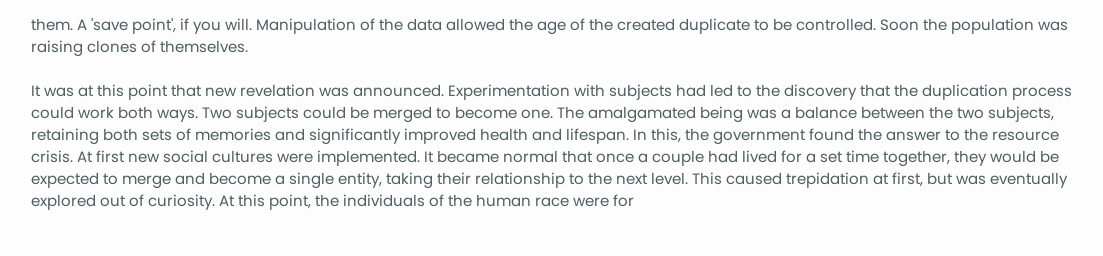them. A 'save point', if you will. Manipulation of the data allowed the age of the created duplicate to be controlled. Soon the population was raising clones of themselves.

It was at this point that new revelation was announced. Experimentation with subjects had led to the discovery that the duplication process could work both ways. Two subjects could be merged to become one. The amalgamated being was a balance between the two subjects, retaining both sets of memories and significantly improved health and lifespan. In this, the government found the answer to the resource crisis. At first new social cultures were implemented. It became normal that once a couple had lived for a set time together, they would be expected to merge and become a single entity, taking their relationship to the next level. This caused trepidation at first, but was eventually explored out of curiosity. At this point, the individuals of the human race were for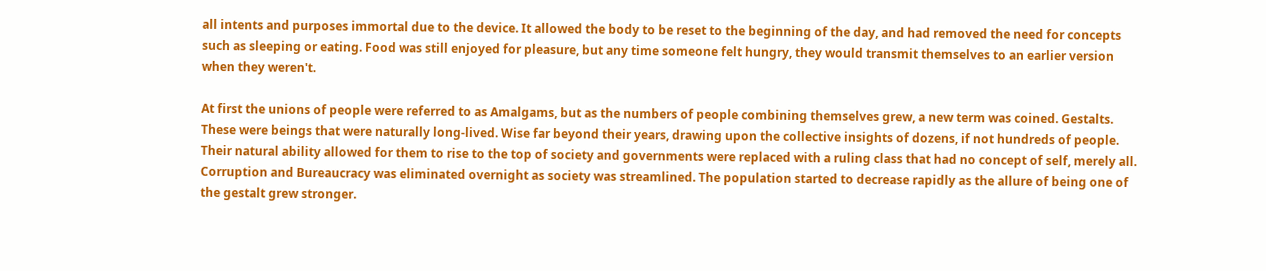all intents and purposes immortal due to the device. It allowed the body to be reset to the beginning of the day, and had removed the need for concepts such as sleeping or eating. Food was still enjoyed for pleasure, but any time someone felt hungry, they would transmit themselves to an earlier version when they weren't.

At first the unions of people were referred to as Amalgams, but as the numbers of people combining themselves grew, a new term was coined. Gestalts. These were beings that were naturally long-lived. Wise far beyond their years, drawing upon the collective insights of dozens, if not hundreds of people. Their natural ability allowed for them to rise to the top of society and governments were replaced with a ruling class that had no concept of self, merely all. Corruption and Bureaucracy was eliminated overnight as society was streamlined. The population started to decrease rapidly as the allure of being one of the gestalt grew stronger.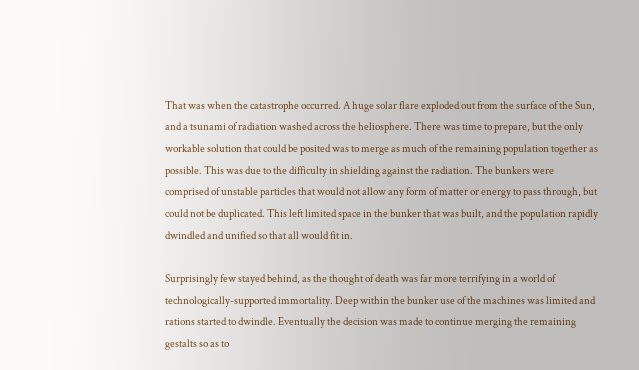That was when the catastrophe occurred. A huge solar flare exploded out from the surface of the Sun, and a tsunami of radiation washed across the heliosphere. There was time to prepare, but the only workable solution that could be posited was to merge as much of the remaining population together as possible. This was due to the difficulty in shielding against the radiation. The bunkers were comprised of unstable particles that would not allow any form of matter or energy to pass through, but could not be duplicated. This left limited space in the bunker that was built, and the population rapidly dwindled and unified so that all would fit in.

Surprisingly few stayed behind, as the thought of death was far more terrifying in a world of technologically-supported immortality. Deep within the bunker use of the machines was limited and rations started to dwindle. Eventually the decision was made to continue merging the remaining gestalts so as to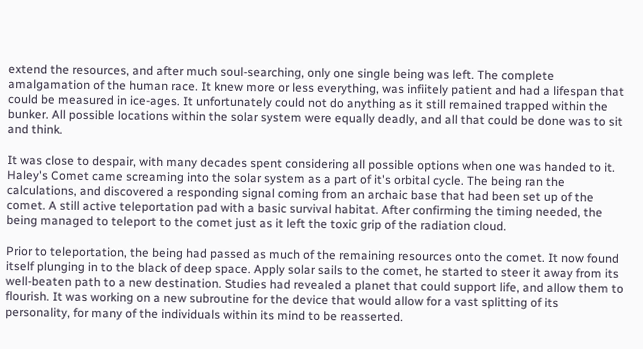extend the resources, and after much soul-searching, only one single being was left. The complete amalgamation of the human race. It knew more or less everything, was infiitely patient and had a lifespan that could be measured in ice-ages. It unfortunately could not do anything as it still remained trapped within the bunker. All possible locations within the solar system were equally deadly, and all that could be done was to sit and think.

It was close to despair, with many decades spent considering all possible options when one was handed to it. Haley's Comet came screaming into the solar system as a part of it's orbital cycle. The being ran the calculations, and discovered a responding signal coming from an archaic base that had been set up of the comet. A still active teleportation pad with a basic survival habitat. After confirming the timing needed, the being managed to teleport to the comet just as it left the toxic grip of the radiation cloud.

Prior to teleportation, the being had passed as much of the remaining resources onto the comet. It now found itself plunging in to the black of deep space. Apply solar sails to the comet, he started to steer it away from its well-beaten path to a new destination. Studies had revealed a planet that could support life, and allow them to flourish. It was working on a new subroutine for the device that would allow for a vast splitting of its personality, for many of the individuals within its mind to be reasserted.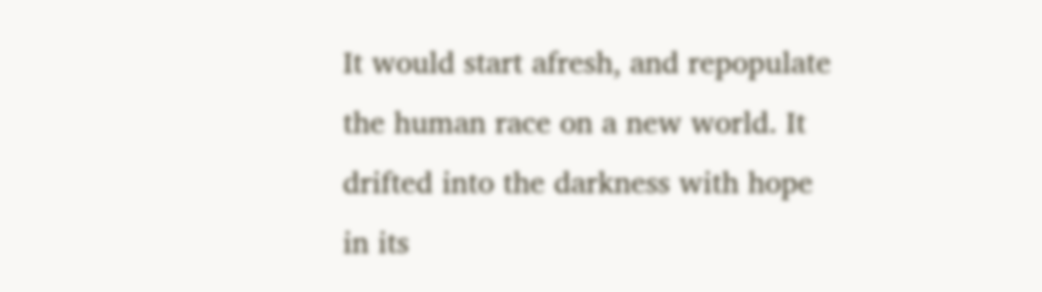It would start afresh, and repopulate the human race on a new world. It drifted into the darkness with hope in its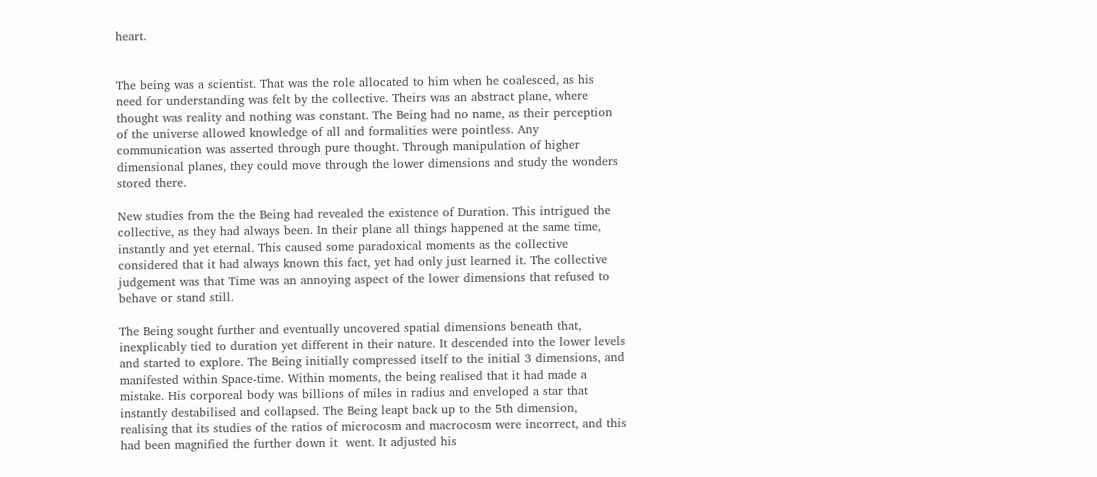heart.


The being was a scientist. That was the role allocated to him when he coalesced, as his need for understanding was felt by the collective. Theirs was an abstract plane, where thought was reality and nothing was constant. The Being had no name, as their perception of the universe allowed knowledge of all and formalities were pointless. Any communication was asserted through pure thought. Through manipulation of higher dimensional planes, they could move through the lower dimensions and study the wonders stored there.

New studies from the the Being had revealed the existence of Duration. This intrigued the collective, as they had always been. In their plane all things happened at the same time, instantly and yet eternal. This caused some paradoxical moments as the collective considered that it had always known this fact, yet had only just learned it. The collective judgement was that Time was an annoying aspect of the lower dimensions that refused to behave or stand still.

The Being sought further and eventually uncovered spatial dimensions beneath that, inexplicably tied to duration yet different in their nature. It descended into the lower levels and started to explore. The Being initially compressed itself to the initial 3 dimensions, and manifested within Space-time. Within moments, the being realised that it had made a mistake. His corporeal body was billions of miles in radius and enveloped a star that instantly destabilised and collapsed. The Being leapt back up to the 5th dimension, realising that its studies of the ratios of microcosm and macrocosm were incorrect, and this had been magnified the further down it  went. It adjusted his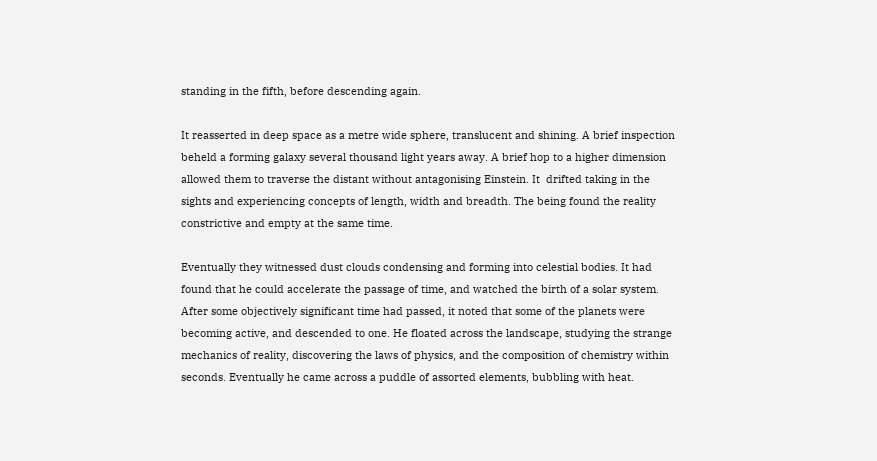standing in the fifth, before descending again.

It reasserted in deep space as a metre wide sphere, translucent and shining. A brief inspection beheld a forming galaxy several thousand light years away. A brief hop to a higher dimension allowed them to traverse the distant without antagonising Einstein. It  drifted taking in the sights and experiencing concepts of length, width and breadth. The being found the reality constrictive and empty at the same time.

Eventually they witnessed dust clouds condensing and forming into celestial bodies. It had found that he could accelerate the passage of time, and watched the birth of a solar system. After some objectively significant time had passed, it noted that some of the planets were becoming active, and descended to one. He floated across the landscape, studying the strange mechanics of reality, discovering the laws of physics, and the composition of chemistry within seconds. Eventually he came across a puddle of assorted elements, bubbling with heat.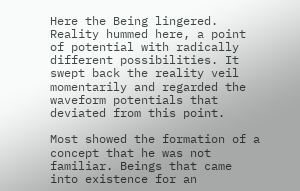Here the Being lingered. Reality hummed here, a point of potential with radically different possibilities. It swept back the reality veil momentarily and regarded the waveform potentials that deviated from this point.

Most showed the formation of a concept that he was not familiar. Beings that came into existence for an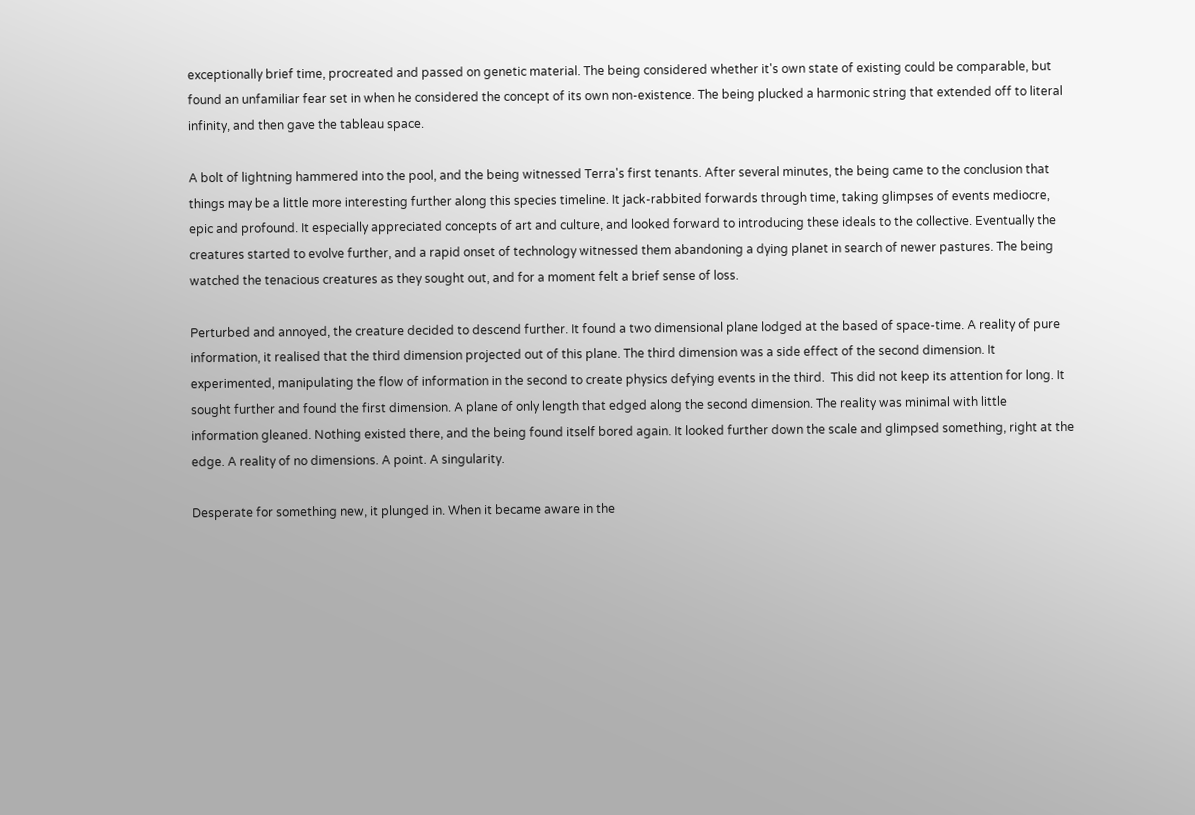exceptionally brief time, procreated and passed on genetic material. The being considered whether it's own state of existing could be comparable, but found an unfamiliar fear set in when he considered the concept of its own non-existence. The being plucked a harmonic string that extended off to literal infinity, and then gave the tableau space.

A bolt of lightning hammered into the pool, and the being witnessed Terra's first tenants. After several minutes, the being came to the conclusion that things may be a little more interesting further along this species timeline. It jack-rabbited forwards through time, taking glimpses of events mediocre, epic and profound. It especially appreciated concepts of art and culture, and looked forward to introducing these ideals to the collective. Eventually the creatures started to evolve further, and a rapid onset of technology witnessed them abandoning a dying planet in search of newer pastures. The being watched the tenacious creatures as they sought out, and for a moment felt a brief sense of loss.

Perturbed and annoyed, the creature decided to descend further. It found a two dimensional plane lodged at the based of space-time. A reality of pure information, it realised that the third dimension projected out of this plane. The third dimension was a side effect of the second dimension. It experimented, manipulating the flow of information in the second to create physics defying events in the third.  This did not keep its attention for long. It sought further and found the first dimension. A plane of only length that edged along the second dimension. The reality was minimal with little information gleaned. Nothing existed there, and the being found itself bored again. It looked further down the scale and glimpsed something, right at the edge. A reality of no dimensions. A point. A singularity.

Desperate for something new, it plunged in. When it became aware in the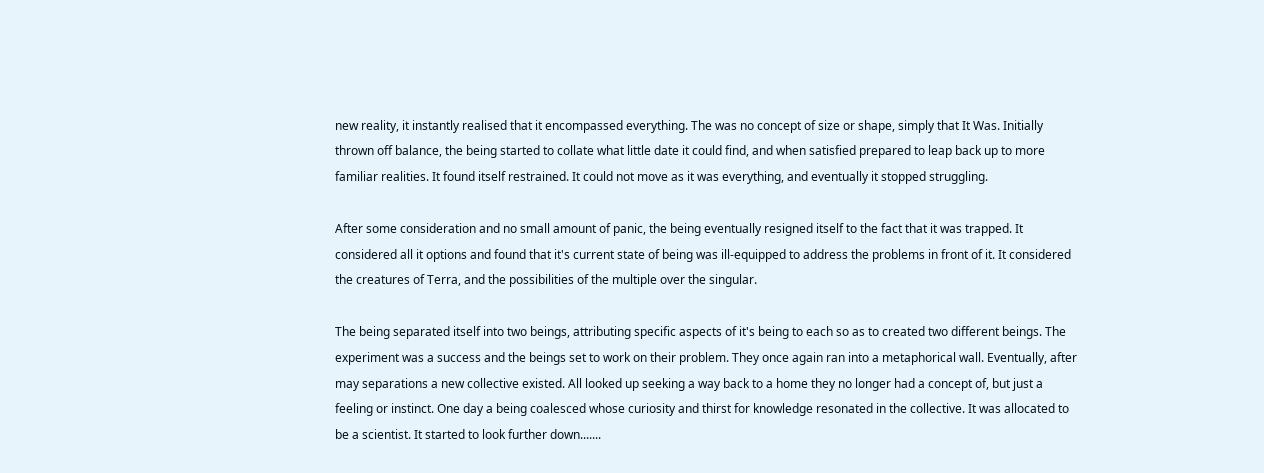new reality, it instantly realised that it encompassed everything. The was no concept of size or shape, simply that It Was. Initially thrown off balance, the being started to collate what little date it could find, and when satisfied prepared to leap back up to more familiar realities. It found itself restrained. It could not move as it was everything, and eventually it stopped struggling.

After some consideration and no small amount of panic, the being eventually resigned itself to the fact that it was trapped. It considered all it options and found that it's current state of being was ill-equipped to address the problems in front of it. It considered the creatures of Terra, and the possibilities of the multiple over the singular.

The being separated itself into two beings, attributing specific aspects of it's being to each so as to created two different beings. The experiment was a success and the beings set to work on their problem. They once again ran into a metaphorical wall. Eventually, after may separations a new collective existed. All looked up seeking a way back to a home they no longer had a concept of, but just a feeling or instinct. One day a being coalesced whose curiosity and thirst for knowledge resonated in the collective. It was allocated to be a scientist. It started to look further down.......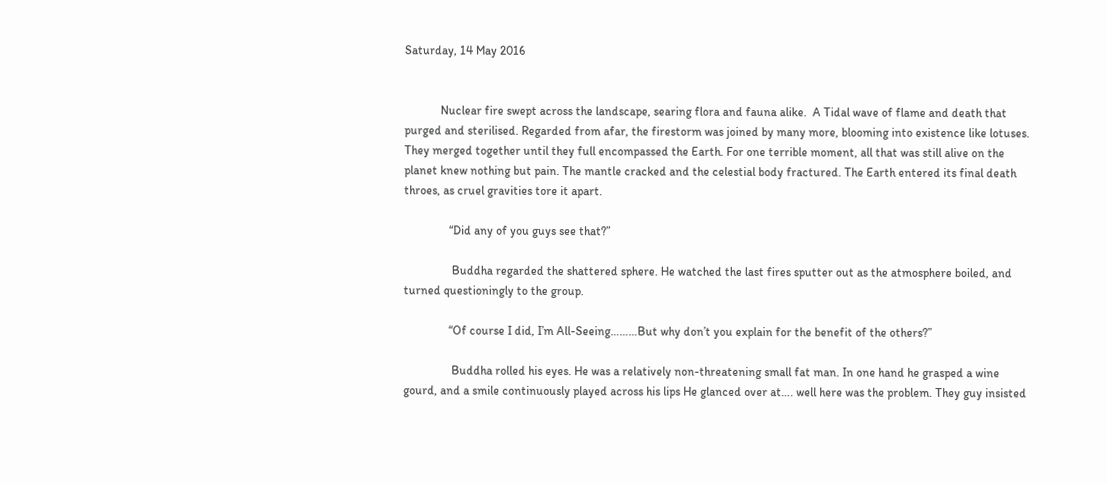Saturday, 14 May 2016


            Nuclear fire swept across the landscape, searing flora and fauna alike.  A Tidal wave of flame and death that purged and sterilised. Regarded from afar, the firestorm was joined by many more, blooming into existence like lotuses. They merged together until they full encompassed the Earth. For one terrible moment, all that was still alive on the planet knew nothing but pain. The mantle cracked and the celestial body fractured. The Earth entered its final death throes, as cruel gravities tore it apart.

               “Did any of you guys see that?”

                Buddha regarded the shattered sphere. He watched the last fires sputter out as the atmosphere boiled, and turned questioningly to the group.

               “Of course I did, I’m All-Seeing………But why don’t you explain for the benefit of the others?”

                Buddha rolled his eyes. He was a relatively non-threatening small fat man. In one hand he grasped a wine gourd, and a smile continuously played across his lips He glanced over at…. well here was the problem. They guy insisted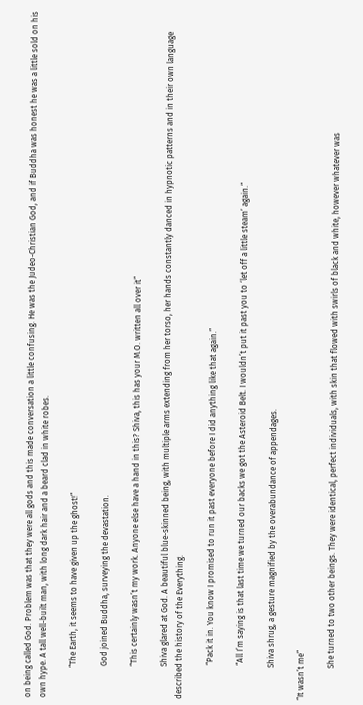on being called God. Problem was that they were all gods and this made conversation a little confusing. He was the Judeo-Christian God, and if Buddha was honest he was a little sold on his own hype. A tall well-built man, with long dark hair and a beard clad in white robes.

               “The Earth, it seems to have given up the ghost!”

                God joined Buddha, surveying the devastation.

                “This certainly wasn’t my work. Anyone else have a hand in this? Shiva, this has your M.O. written all over it”

                Shiva glared at God. A beautiful blue-skinned being, with multiple arms extending from her torso, her hands constantly danced in hypnotic patterns and in their own language described the history of the Everything.

                 “Pack it in. You know I promised to run it past everyone before I did anything like that again.”

                 “All I’m saying is that last time we turned our backs we got the Asteroid Belt. I wouldn’t put it past you to ‘let off a little steam’ again.”

                Shiva shrug, a gesture magnified by the overabundance of appendages.

“It wasn’t me”

                She turned to two other beings. They were identical, perfect individuals, with skin that flowed with swirls of black and white, however whatever was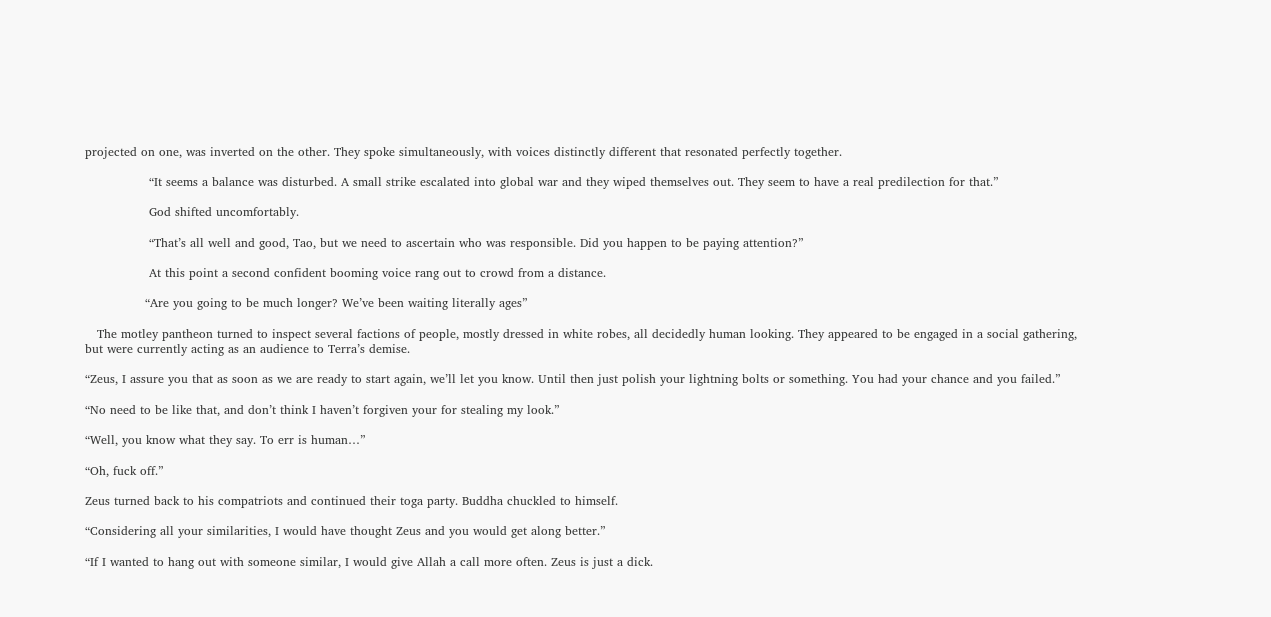projected on one, was inverted on the other. They spoke simultaneously, with voices distinctly different that resonated perfectly together.

                “It seems a balance was disturbed. A small strike escalated into global war and they wiped themselves out. They seem to have a real predilection for that.”

                God shifted uncomfortably.

                “That’s all well and good, Tao, but we need to ascertain who was responsible. Did you happen to be paying attention?”

                At this point a second confident booming voice rang out to crowd from a distance.

               “Are you going to be much longer? We’ve been waiting literally ages”

   The motley pantheon turned to inspect several factions of people, mostly dressed in white robes, all decidedly human looking. They appeared to be engaged in a social gathering, but were currently acting as an audience to Terra’s demise.

“Zeus, I assure you that as soon as we are ready to start again, we’ll let you know. Until then just polish your lightning bolts or something. You had your chance and you failed.”

“No need to be like that, and don’t think I haven’t forgiven your for stealing my look.”

“Well, you know what they say. To err is human…”

“Oh, fuck off.”

Zeus turned back to his compatriots and continued their toga party. Buddha chuckled to himself.

“Considering all your similarities, I would have thought Zeus and you would get along better.”

“If I wanted to hang out with someone similar, I would give Allah a call more often. Zeus is just a dick.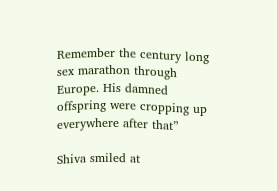Remember the century long sex marathon through Europe. His damned offspring were cropping up everywhere after that”

Shiva smiled at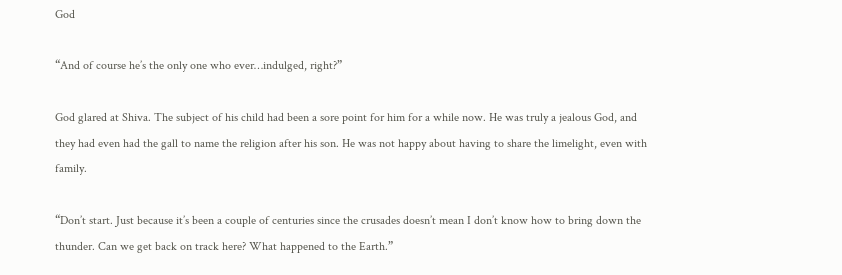God

“And of course he’s the only one who ever…indulged, right?”

God glared at Shiva. The subject of his child had been a sore point for him for a while now. He was truly a jealous God, and they had even had the gall to name the religion after his son. He was not happy about having to share the limelight, even with family.

“Don’t start. Just because it’s been a couple of centuries since the crusades doesn’t mean I don’t know how to bring down the thunder. Can we get back on track here? What happened to the Earth.”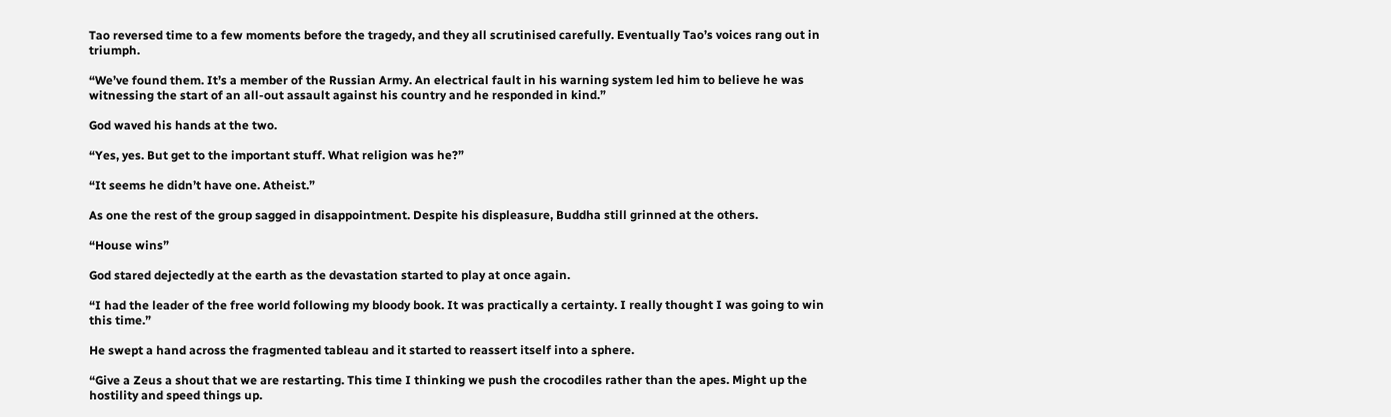Tao reversed time to a few moments before the tragedy, and they all scrutinised carefully. Eventually Tao’s voices rang out in triumph.

“We’ve found them. It’s a member of the Russian Army. An electrical fault in his warning system led him to believe he was witnessing the start of an all-out assault against his country and he responded in kind.”

God waved his hands at the two.

“Yes, yes. But get to the important stuff. What religion was he?”

“It seems he didn’t have one. Atheist.”

As one the rest of the group sagged in disappointment. Despite his displeasure, Buddha still grinned at the others.

“House wins”

God stared dejectedly at the earth as the devastation started to play at once again.

“I had the leader of the free world following my bloody book. It was practically a certainty. I really thought I was going to win this time.”

He swept a hand across the fragmented tableau and it started to reassert itself into a sphere.

“Give a Zeus a shout that we are restarting. This time I thinking we push the crocodiles rather than the apes. Might up the hostility and speed things up.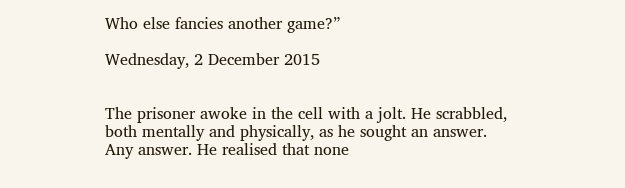Who else fancies another game?”

Wednesday, 2 December 2015


The prisoner awoke in the cell with a jolt. He scrabbled, both mentally and physically, as he sought an answer. Any answer. He realised that none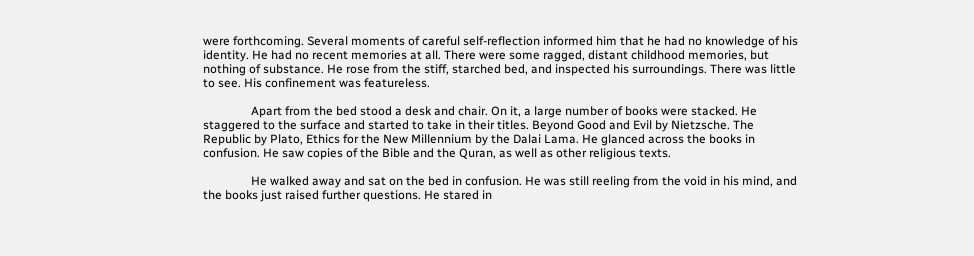were forthcoming. Several moments of careful self-reflection informed him that he had no knowledge of his identity. He had no recent memories at all. There were some ragged, distant childhood memories, but nothing of substance. He rose from the stiff, starched bed, and inspected his surroundings. There was little to see. His confinement was featureless.

                Apart from the bed stood a desk and chair. On it, a large number of books were stacked. He staggered to the surface and started to take in their titles. Beyond Good and Evil by Nietzsche. The Republic by Plato, Ethics for the New Millennium by the Dalai Lama. He glanced across the books in confusion. He saw copies of the Bible and the Quran, as well as other religious texts.

                He walked away and sat on the bed in confusion. He was still reeling from the void in his mind, and the books just raised further questions. He stared in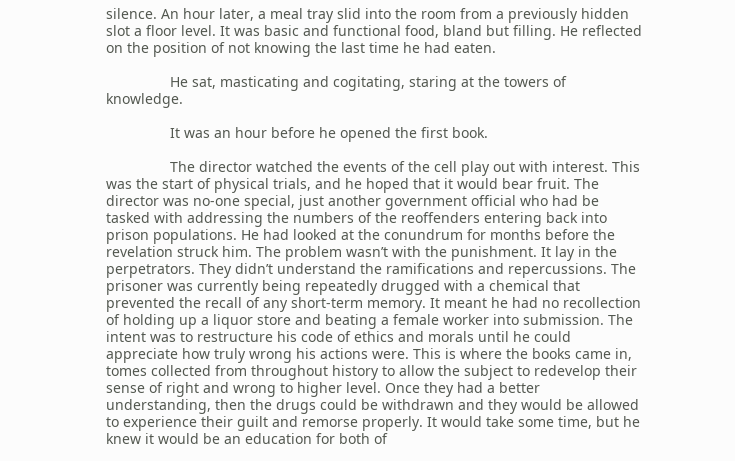silence. An hour later, a meal tray slid into the room from a previously hidden slot a floor level. It was basic and functional food, bland but filling. He reflected on the position of not knowing the last time he had eaten.

                He sat, masticating and cogitating, staring at the towers of knowledge.

                It was an hour before he opened the first book.

                The director watched the events of the cell play out with interest. This was the start of physical trials, and he hoped that it would bear fruit. The director was no-one special, just another government official who had be tasked with addressing the numbers of the reoffenders entering back into prison populations. He had looked at the conundrum for months before the revelation struck him. The problem wasn’t with the punishment. It lay in the perpetrators. They didn’t understand the ramifications and repercussions. The prisoner was currently being repeatedly drugged with a chemical that prevented the recall of any short-term memory. It meant he had no recollection of holding up a liquor store and beating a female worker into submission. The intent was to restructure his code of ethics and morals until he could appreciate how truly wrong his actions were. This is where the books came in, tomes collected from throughout history to allow the subject to redevelop their sense of right and wrong to higher level. Once they had a better understanding, then the drugs could be withdrawn and they would be allowed to experience their guilt and remorse properly. It would take some time, but he knew it would be an education for both of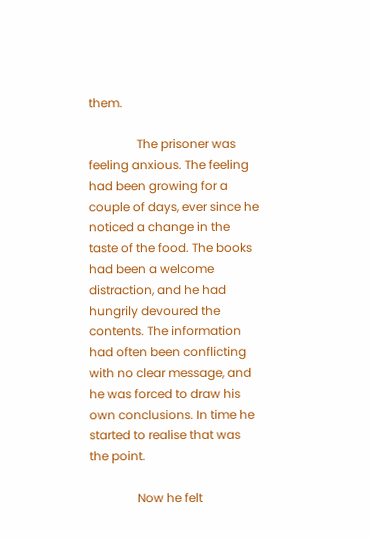them.

                The prisoner was feeling anxious. The feeling had been growing for a couple of days, ever since he noticed a change in the taste of the food. The books had been a welcome distraction, and he had hungrily devoured the contents. The information had often been conflicting with no clear message, and he was forced to draw his own conclusions. In time he started to realise that was the point.

                Now he felt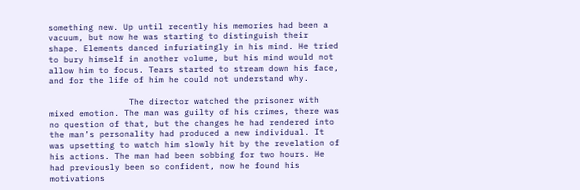something new. Up until recently his memories had been a vacuum, but now he was starting to distinguish their shape. Elements danced infuriatingly in his mind. He tried to bury himself in another volume, but his mind would not allow him to focus. Tears started to stream down his face, and for the life of him he could not understand why.

                The director watched the prisoner with mixed emotion. The man was guilty of his crimes, there was no question of that, but the changes he had rendered into the man’s personality had produced a new individual. It was upsetting to watch him slowly hit by the revelation of his actions. The man had been sobbing for two hours. He had previously been so confident, now he found his motivations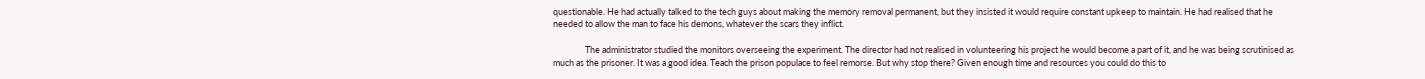questionable. He had actually talked to the tech guys about making the memory removal permanent, but they insisted it would require constant upkeep to maintain. He had realised that he needed to allow the man to face his demons, whatever the scars they inflict.

                The administrator studied the monitors overseeing the experiment. The director had not realised in volunteering his project he would become a part of it, and he was being scrutinised as much as the prisoner. It was a good idea. Teach the prison populace to feel remorse. But why stop there? Given enough time and resources you could do this to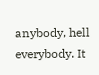anybody, hell everybody. It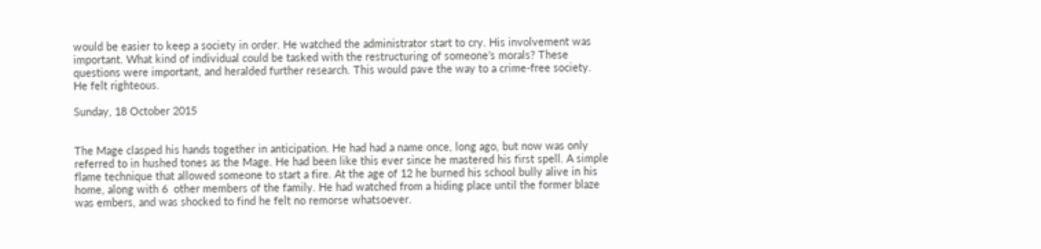would be easier to keep a society in order. He watched the administrator start to cry. His involvement was important. What kind of individual could be tasked with the restructuring of someone’s morals? These questions were important, and heralded further research. This would pave the way to a crime-free society.  He felt righteous.

Sunday, 18 October 2015


The Mage clasped his hands together in anticipation. He had had a name once, long ago, but now was only referred to in hushed tones as the Mage. He had been like this ever since he mastered his first spell. A simple flame technique that allowed someone to start a fire. At the age of 12 he burned his school bully alive in his home, along with 6  other members of the family. He had watched from a hiding place until the former blaze was embers, and was shocked to find he felt no remorse whatsoever.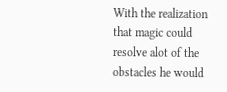With the realization that magic could resolve alot of the obstacles he would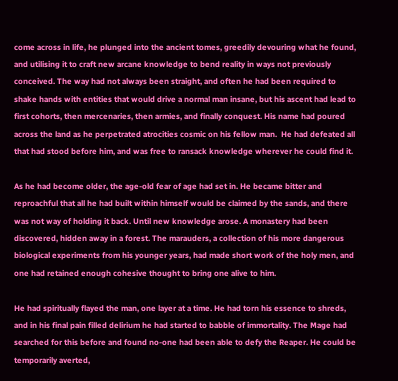come across in life, he plunged into the ancient tomes, greedily devouring what he found, and utilising it to craft new arcane knowledge to bend reality in ways not previously conceived. The way had not always been straight, and often he had been required to shake hands with entities that would drive a normal man insane, but his ascent had lead to first cohorts, then mercenaries, then armies, and finally conquest. His name had poured across the land as he perpetrated atrocities cosmic on his fellow man.  He had defeated all that had stood before him, and was free to ransack knowledge wherever he could find it.

As he had become older, the age-old fear of age had set in. He became bitter and reproachful that all he had built within himself would be claimed by the sands, and there was not way of holding it back. Until new knowledge arose. A monastery had been discovered, hidden away in a forest. The marauders, a collection of his more dangerous biological experiments from his younger years, had made short work of the holy men, and one had retained enough cohesive thought to bring one alive to him.

He had spiritually flayed the man, one layer at a time. He had torn his essence to shreds, and in his final pain filled delirium he had started to babble of immortality. The Mage had searched for this before and found no-one had been able to defy the Reaper. He could be temporarily averted,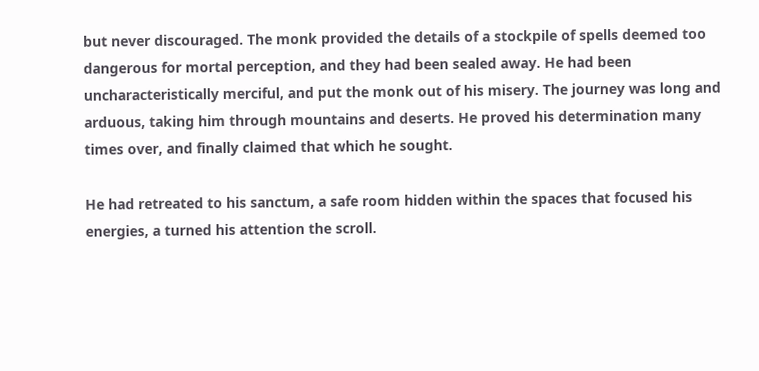but never discouraged. The monk provided the details of a stockpile of spells deemed too dangerous for mortal perception, and they had been sealed away. He had been uncharacteristically merciful, and put the monk out of his misery. The journey was long and arduous, taking him through mountains and deserts. He proved his determination many times over, and finally claimed that which he sought.

He had retreated to his sanctum, a safe room hidden within the spaces that focused his energies, a turned his attention the scroll.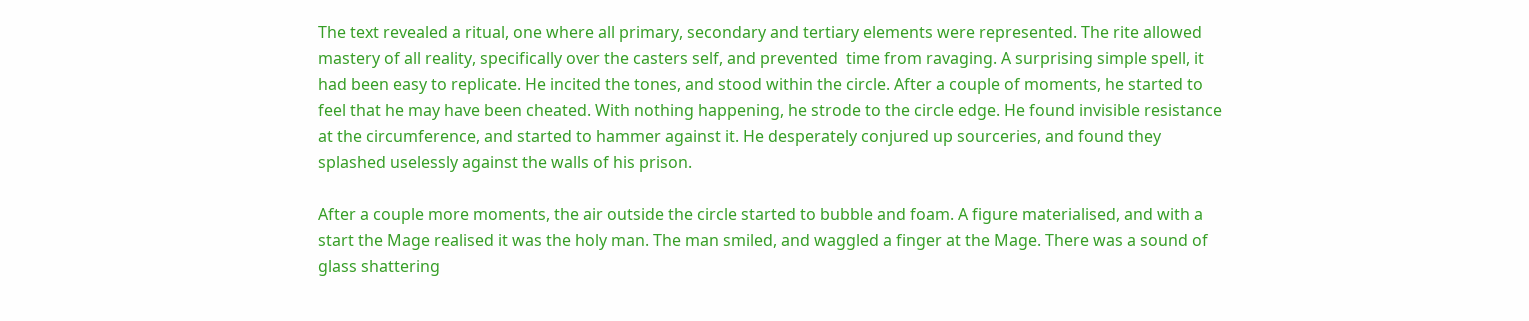The text revealed a ritual, one where all primary, secondary and tertiary elements were represented. The rite allowed mastery of all reality, specifically over the casters self, and prevented  time from ravaging. A surprising simple spell, it had been easy to replicate. He incited the tones, and stood within the circle. After a couple of moments, he started to feel that he may have been cheated. With nothing happening, he strode to the circle edge. He found invisible resistance at the circumference, and started to hammer against it. He desperately conjured up sourceries, and found they splashed uselessly against the walls of his prison.

After a couple more moments, the air outside the circle started to bubble and foam. A figure materialised, and with a start the Mage realised it was the holy man. The man smiled, and waggled a finger at the Mage. There was a sound of glass shattering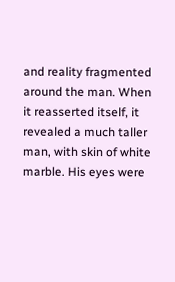and reality fragmented around the man. When it reasserted itself, it revealed a much taller man, with skin of white marble. His eyes were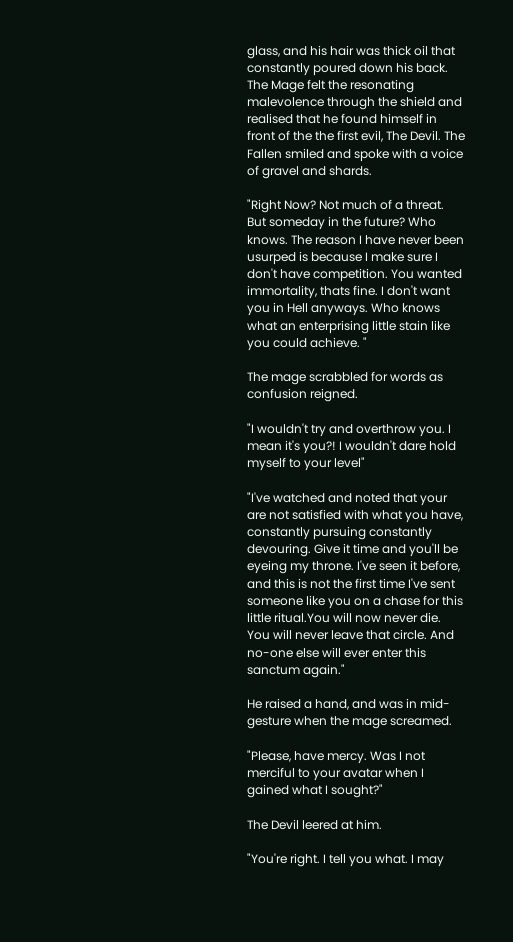glass, and his hair was thick oil that constantly poured down his back. The Mage felt the resonating malevolence through the shield and realised that he found himself in front of the the first evil, The Devil. The Fallen smiled and spoke with a voice of gravel and shards.

"Right Now? Not much of a threat. But someday in the future? Who knows. The reason I have never been usurped is because I make sure I don't have competition. You wanted immortality, thats fine. I don't want you in Hell anyways. Who knows what an enterprising little stain like you could achieve. "

The mage scrabbled for words as confusion reigned.

"I wouldn't try and overthrow you. I mean it's you?! I wouldn't dare hold myself to your level"

"I've watched and noted that your are not satisfied with what you have, constantly pursuing constantly devouring. Give it time and you'll be eyeing my throne. I've seen it before, and this is not the first time I've sent someone like you on a chase for this little ritual.You will now never die. You will never leave that circle. And no-one else will ever enter this sanctum again."

He raised a hand, and was in mid-gesture when the mage screamed.

"Please, have mercy. Was I not merciful to your avatar when I gained what I sought?"

The Devil leered at him.

"You're right. I tell you what. I may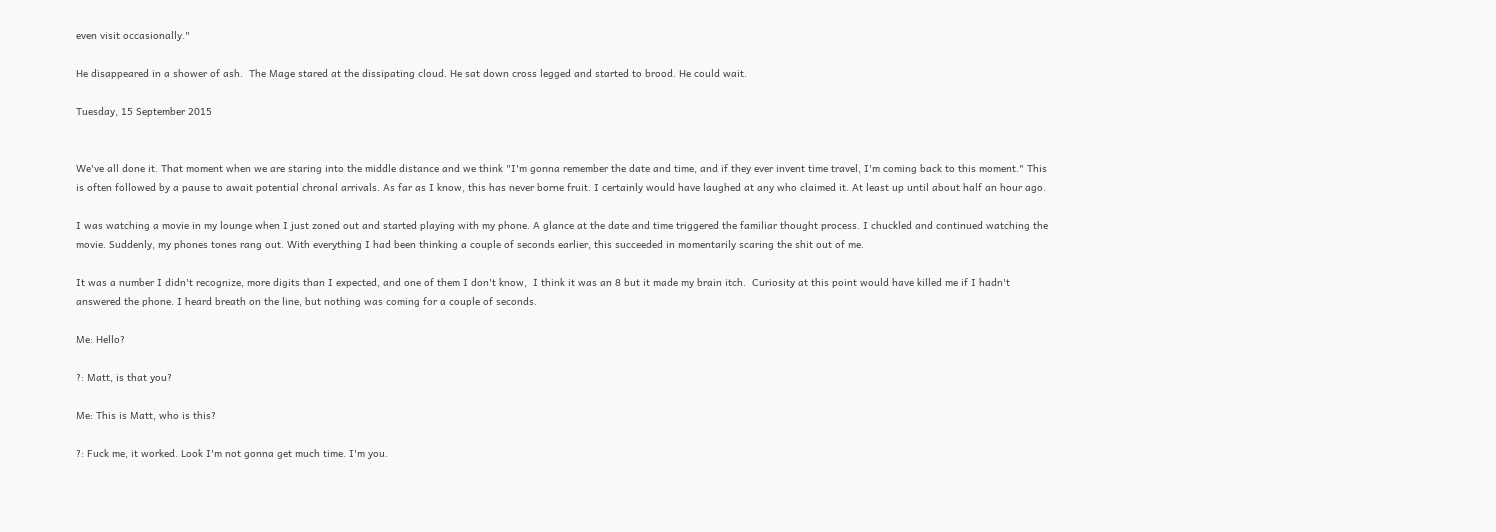even visit occasionally."

He disappeared in a shower of ash.  The Mage stared at the dissipating cloud. He sat down cross legged and started to brood. He could wait.

Tuesday, 15 September 2015


We've all done it. That moment when we are staring into the middle distance and we think "I'm gonna remember the date and time, and if they ever invent time travel, I'm coming back to this moment." This is often followed by a pause to await potential chronal arrivals. As far as I know, this has never borne fruit. I certainly would have laughed at any who claimed it. At least up until about half an hour ago.

I was watching a movie in my lounge when I just zoned out and started playing with my phone. A glance at the date and time triggered the familiar thought process. I chuckled and continued watching the movie. Suddenly, my phones tones rang out. With everything I had been thinking a couple of seconds earlier, this succeeded in momentarily scaring the shit out of me.

It was a number I didn't recognize, more digits than I expected, and one of them I don't know,  I think it was an 8 but it made my brain itch.  Curiosity at this point would have killed me if I hadn't answered the phone. I heard breath on the line, but nothing was coming for a couple of seconds.

Me: Hello?

?: Matt, is that you?

Me: This is Matt, who is this?

?: Fuck me, it worked. Look I'm not gonna get much time. I'm you.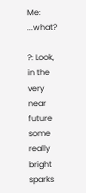Me: ...what?

?: Look, in the very near future some really bright sparks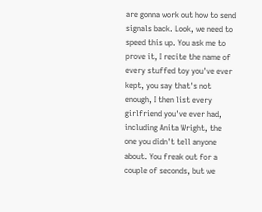are gonna work out how to send signals back. Look, we need to speed this up. You ask me to prove it, I recite the name of every stuffed toy you've ever kept, you say that's not enough, I then list every girlfriend you've ever had, including Anita Wright, the one you didn't tell anyone about. You freak out for a couple of seconds, but we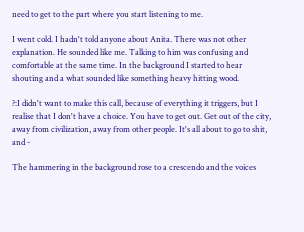need to get to the part where you start listening to me.

I went cold. I hadn't told anyone about Anita. There was not other explanation. He sounded like me. Talking to him was confusing and comfortable at the same time. In the background I started to hear shouting and a what sounded like something heavy hitting wood.

?:I didn't want to make this call, because of everything it triggers, but I realise that I don't have a choice. You have to get out. Get out of the city, away from civilization, away from other people. It's all about to go to shit, and -

The hammering in the background rose to a crescendo and the voices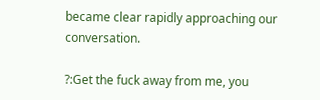became clear rapidly approaching our conversation.

?:Get the fuck away from me, you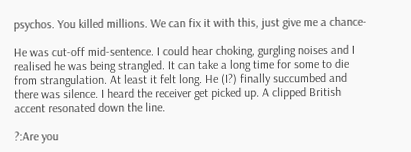psychos. You killed millions. We can fix it with this, just give me a chance-

He was cut-off mid-sentence. I could hear choking, gurgling noises and I realised he was being strangled. It can take a long time for some to die from strangulation. At least it felt long. He (I?) finally succumbed and there was silence. I heard the receiver get picked up. A clipped British accent resonated down the line.

?:Are you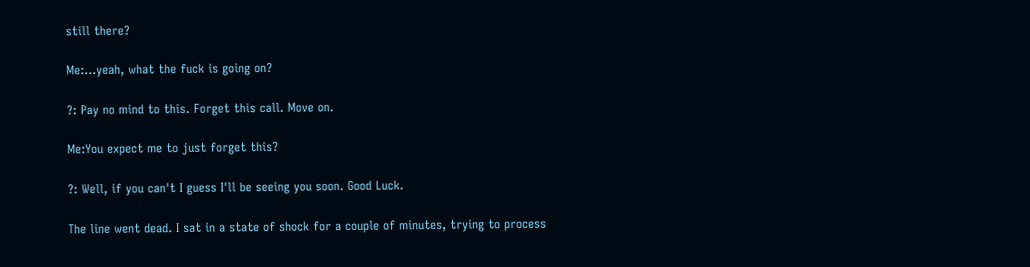still there?

Me:...yeah, what the fuck is going on?

?: Pay no mind to this. Forget this call. Move on.

Me:You expect me to just forget this?

?: Well, if you can't I guess I'll be seeing you soon. Good Luck.

The line went dead. I sat in a state of shock for a couple of minutes, trying to process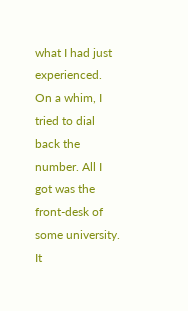what I had just experienced. On a whim, I tried to dial back the number. All I got was the front-desk of some university. It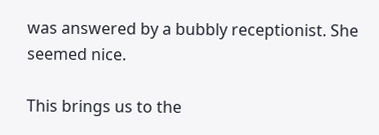was answered by a bubbly receptionist. She seemed nice.

This brings us to the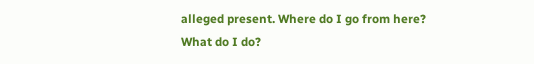alleged present. Where do I go from here?
What do I do?